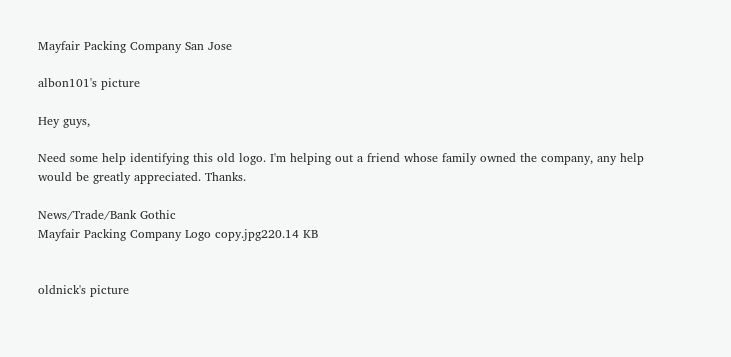Mayfair Packing Company San Jose

albon101's picture

Hey guys,

Need some help identifying this old logo. I'm helping out a friend whose family owned the company, any help would be greatly appreciated. Thanks.

News/Trade/Bank Gothic
Mayfair Packing Company Logo copy.jpg220.14 KB


oldnick's picture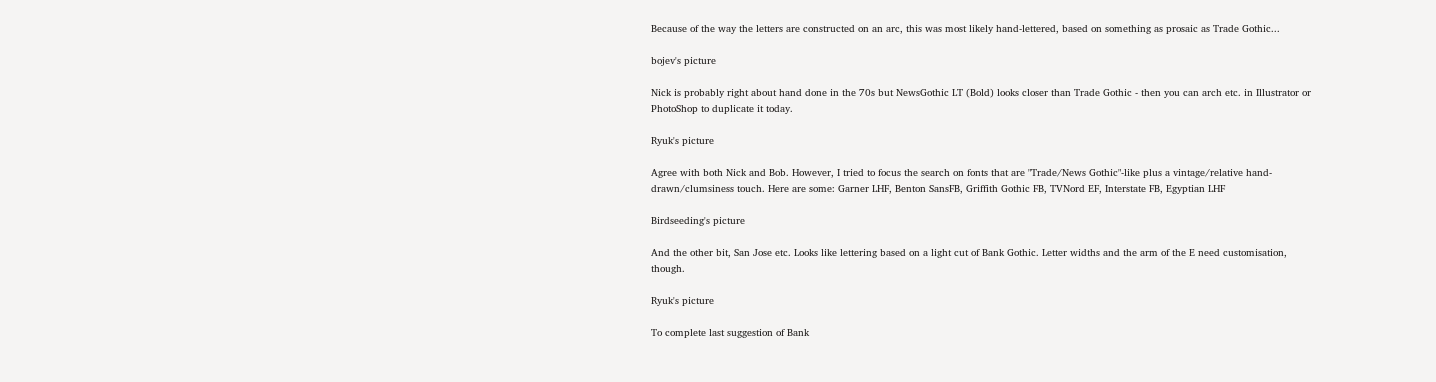Because of the way the letters are constructed on an arc, this was most likely hand-lettered, based on something as prosaic as Trade Gothic...

bojev's picture

Nick is probably right about hand done in the 70s but NewsGothic LT (Bold) looks closer than Trade Gothic - then you can arch etc. in Illustrator or PhotoShop to duplicate it today.

Ryuk's picture

Agree with both Nick and Bob. However, I tried to focus the search on fonts that are "Trade/News Gothic"-like plus a vintage/relative hand-drawn/clumsiness touch. Here are some: Garner LHF, Benton SansFB, Griffith Gothic FB, TVNord EF, Interstate FB, Egyptian LHF

Birdseeding's picture

And the other bit, San Jose etc. Looks like lettering based on a light cut of Bank Gothic. Letter widths and the arm of the E need customisation, though.

Ryuk's picture

To complete last suggestion of Bank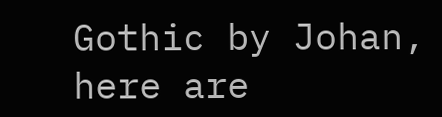Gothic by Johan, here are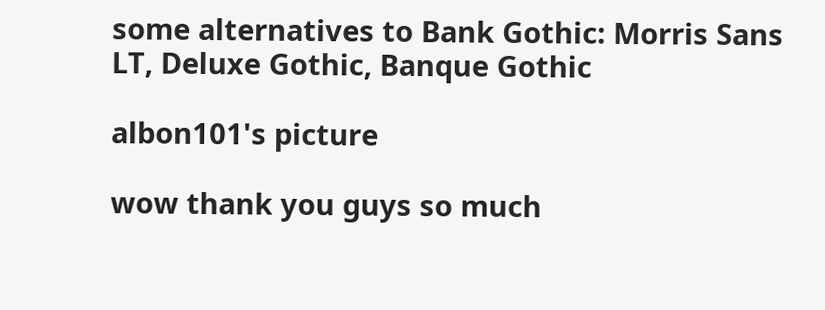some alternatives to Bank Gothic: Morris Sans LT, Deluxe Gothic, Banque Gothic

albon101's picture

wow thank you guys so much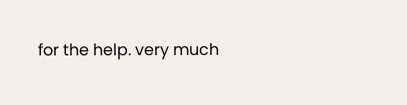for the help. very much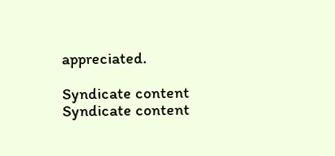appreciated.

Syndicate content Syndicate content